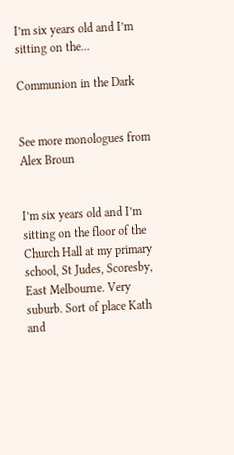I’m six years old and I’m sitting on the...

Communion in the Dark


See more monologues from Alex Broun


I’m six years old and I’m sitting on the floor of the Church Hall at my primary school, St Judes, Scoresby, East Melbourne. Very suburb. Sort of place Kath and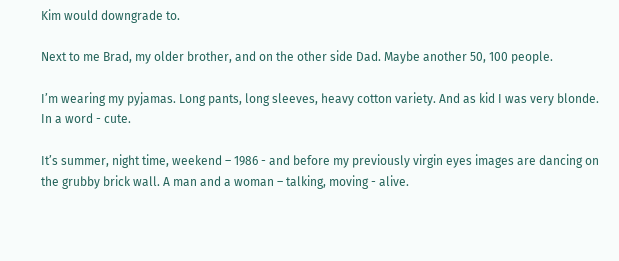Kim would downgrade to.

Next to me Brad, my older brother, and on the other side Dad. Maybe another 50, 100 people.

I’m wearing my pyjamas. Long pants, long sleeves, heavy cotton variety. And as kid I was very blonde. In a word - cute.

It’s summer, night time, weekend – 1986 - and before my previously virgin eyes images are dancing on the grubby brick wall. A man and a woman – talking, moving - alive.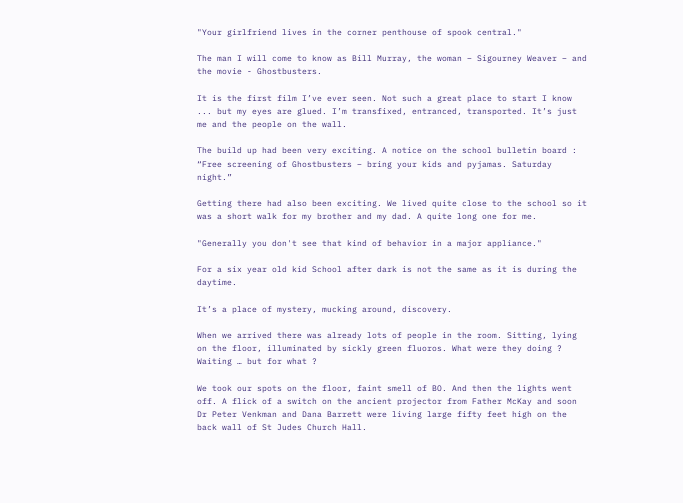"Your girlfriend lives in the corner penthouse of spook central."

The man I will come to know as Bill Murray, the woman – Sigourney Weaver – and the movie - Ghostbusters.

It is the first film I’ve ever seen. Not such a great place to start I know ... but my eyes are glued. I’m transfixed, entranced, transported. It’s just me and the people on the wall.

The build up had been very exciting. A notice on the school bulletin board : “Free screening of Ghostbusters – bring your kids and pyjamas. Saturday night.”

Getting there had also been exciting. We lived quite close to the school so it was a short walk for my brother and my dad. A quite long one for me.

"Generally you don't see that kind of behavior in a major appliance."

For a six year old kid School after dark is not the same as it is during the daytime.

It’s a place of mystery, mucking around, discovery.

When we arrived there was already lots of people in the room. Sitting, lying on the floor, illuminated by sickly green fluoros. What were they doing ? Waiting … but for what ?

We took our spots on the floor, faint smell of BO. And then the lights went off. A flick of a switch on the ancient projector from Father McKay and soon Dr Peter Venkman and Dana Barrett were living large fifty feet high on the back wall of St Judes Church Hall.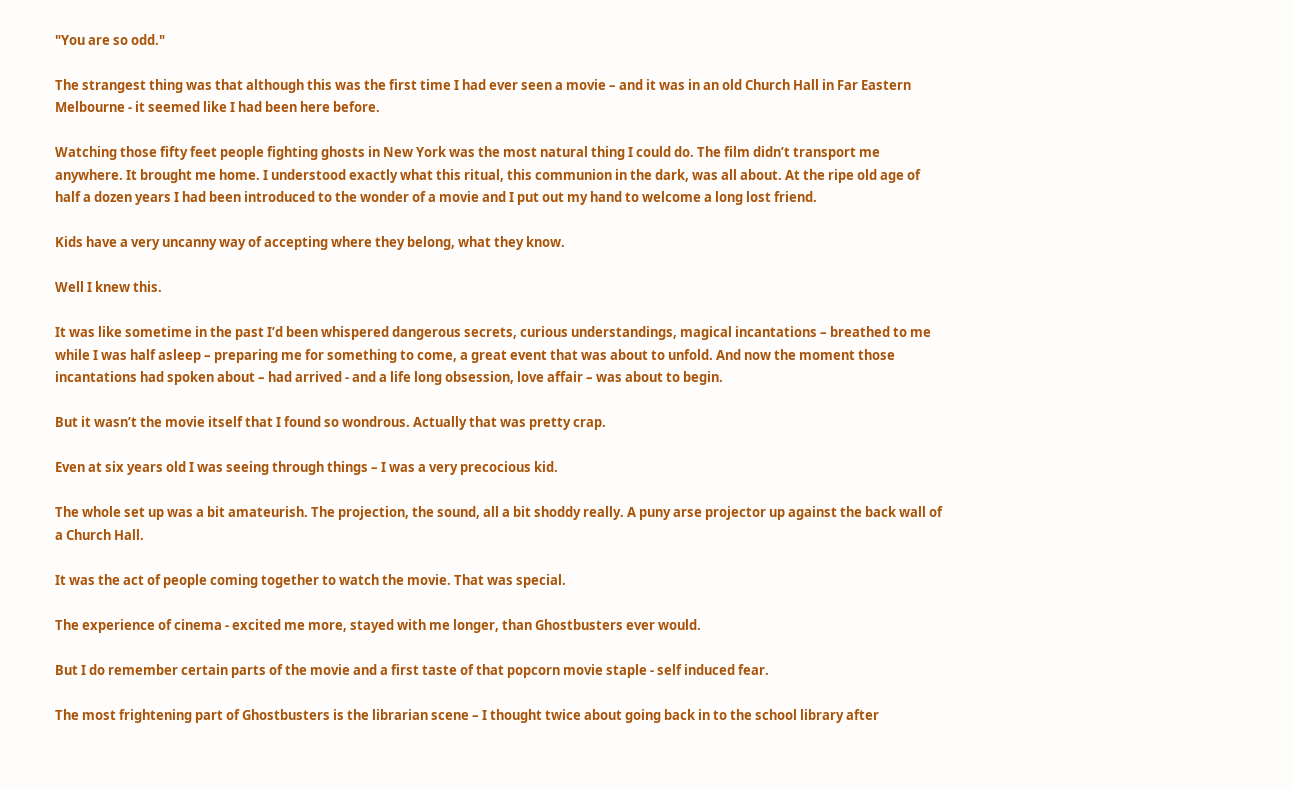"You are so odd."

The strangest thing was that although this was the first time I had ever seen a movie – and it was in an old Church Hall in Far Eastern Melbourne - it seemed like I had been here before.

Watching those fifty feet people fighting ghosts in New York was the most natural thing I could do. The film didn’t transport me anywhere. It brought me home. I understood exactly what this ritual, this communion in the dark, was all about. At the ripe old age of half a dozen years I had been introduced to the wonder of a movie and I put out my hand to welcome a long lost friend.

Kids have a very uncanny way of accepting where they belong, what they know.

Well I knew this.

It was like sometime in the past I’d been whispered dangerous secrets, curious understandings, magical incantations – breathed to me while I was half asleep – preparing me for something to come, a great event that was about to unfold. And now the moment those incantations had spoken about – had arrived - and a life long obsession, love affair – was about to begin.

But it wasn’t the movie itself that I found so wondrous. Actually that was pretty crap.

Even at six years old I was seeing through things – I was a very precocious kid.

The whole set up was a bit amateurish. The projection, the sound, all a bit shoddy really. A puny arse projector up against the back wall of a Church Hall.

It was the act of people coming together to watch the movie. That was special.

The experience of cinema - excited me more, stayed with me longer, than Ghostbusters ever would.

But I do remember certain parts of the movie and a first taste of that popcorn movie staple - self induced fear.

The most frightening part of Ghostbusters is the librarian scene – I thought twice about going back in to the school library after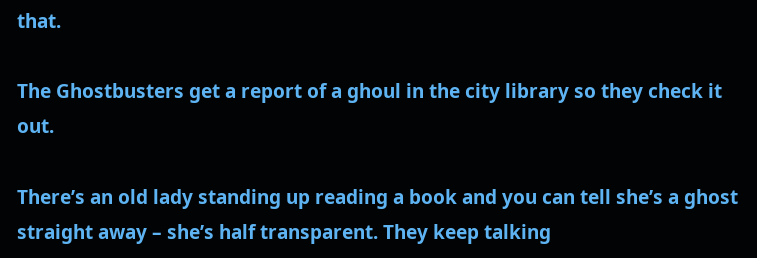that.

The Ghostbusters get a report of a ghoul in the city library so they check it out.

There’s an old lady standing up reading a book and you can tell she’s a ghost straight away – she’s half transparent. They keep talking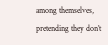among themselves, pretending they don’t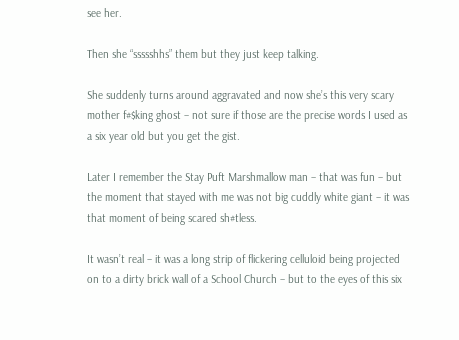see her.

Then she “ssssshhs” them but they just keep talking.

She suddenly turns around aggravated and now she’s this very scary mother f#$king ghost – not sure if those are the precise words I used as a six year old but you get the gist.

Later I remember the Stay Puft Marshmallow man – that was fun – but the moment that stayed with me was not big cuddly white giant – it was that moment of being scared sh#tless.

It wasn’t real – it was a long strip of flickering celluloid being projected on to a dirty brick wall of a School Church – but to the eyes of this six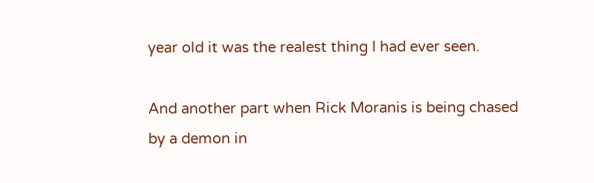year old it was the realest thing I had ever seen.

And another part when Rick Moranis is being chased by a demon in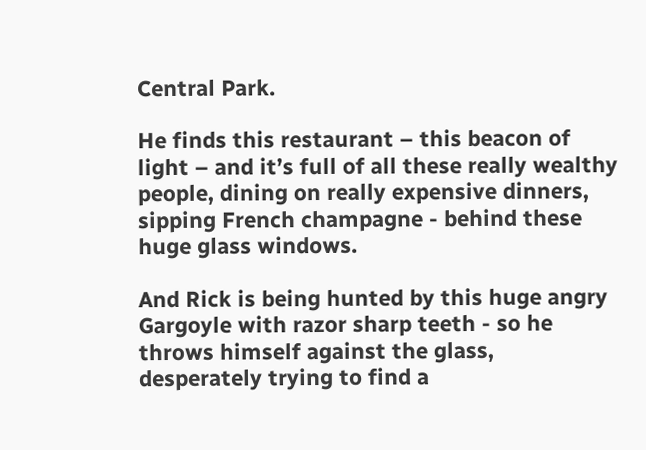Central Park.

He finds this restaurant – this beacon of light – and it’s full of all these really wealthy people, dining on really expensive dinners, sipping French champagne - behind these huge glass windows.

And Rick is being hunted by this huge angry Gargoyle with razor sharp teeth - so he throws himself against the glass, desperately trying to find a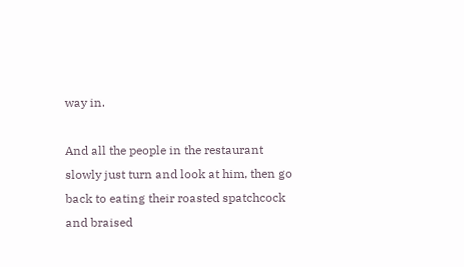way in.

And all the people in the restaurant slowly just turn and look at him, then go back to eating their roasted spatchcock and braised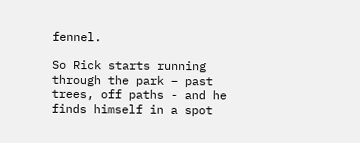fennel.

So Rick starts running through the park – past trees, off paths - and he finds himself in a spot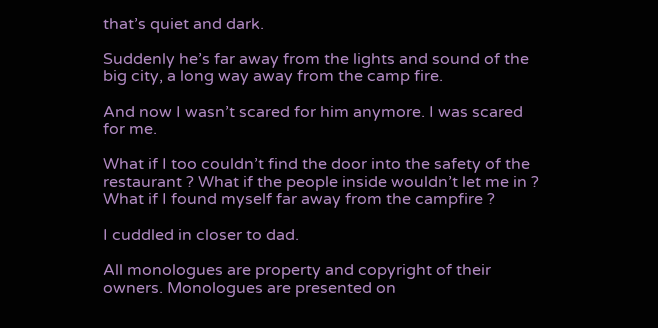that’s quiet and dark.

Suddenly he’s far away from the lights and sound of the big city, a long way away from the camp fire.

And now I wasn’t scared for him anymore. I was scared for me.

What if I too couldn’t find the door into the safety of the restaurant ? What if the people inside wouldn’t let me in ? What if I found myself far away from the campfire ?

I cuddled in closer to dad.

All monologues are property and copyright of their owners. Monologues are presented on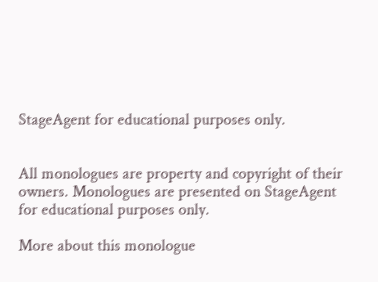StageAgent for educational purposes only.


All monologues are property and copyright of their owners. Monologues are presented on StageAgent for educational purposes only.

More about this monologue